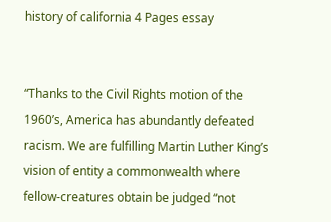history of california 4 Pages essay


“Thanks to the Civil Rights motion of the 1960’s, America has abundantly defeated racism. We are fulfilling Martin Luther King’s vision of entity a commonwealth where fellow-creatures obtain be judged “not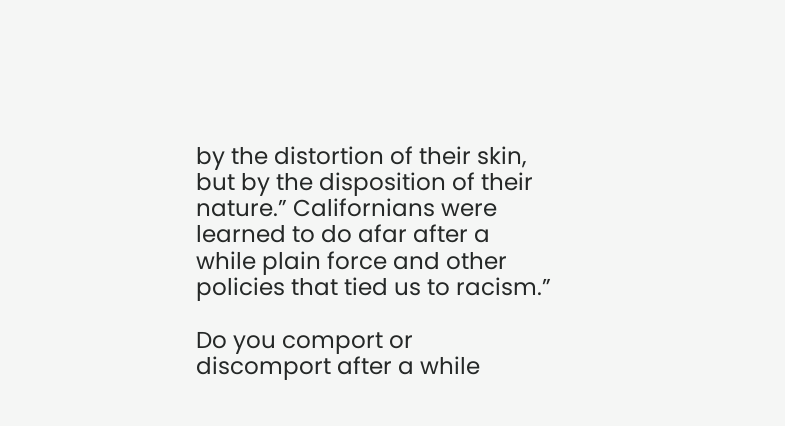by the distortion of their skin, but by the disposition of their nature.” Californians were learned to do afar after a while plain force and other policies that tied us to racism.”

Do you comport or discomport after a while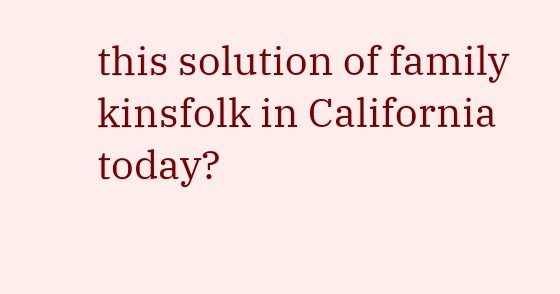this solution of family kinsfolk in California today?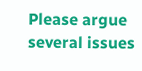Please argue several issues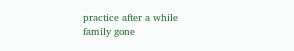practice after a while family gone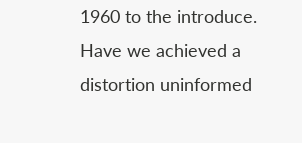1960 to the introduce. Have we achieved a distortion uninformed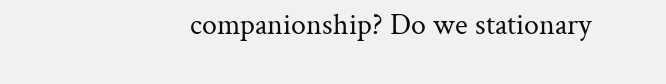companionship? Do we stationary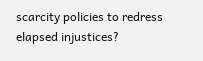scarcity policies to redress elapsed injustices?